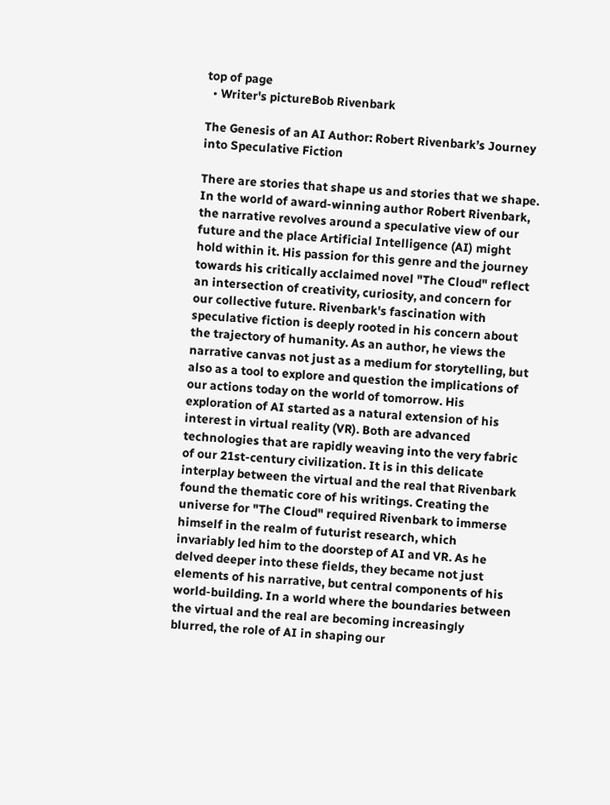top of page
  • Writer's pictureBob Rivenbark

The Genesis of an AI Author: Robert Rivenbark’s Journey into Speculative Fiction

There are stories that shape us and stories that we shape. In the world of award-winning author Robert Rivenbark, the narrative revolves around a speculative view of our future and the place Artificial Intelligence (AI) might hold within it. His passion for this genre and the journey towards his critically acclaimed novel "The Cloud" reflect an intersection of creativity, curiosity, and concern for our collective future. Rivenbark's fascination with speculative fiction is deeply rooted in his concern about the trajectory of humanity. As an author, he views the narrative canvas not just as a medium for storytelling, but also as a tool to explore and question the implications of our actions today on the world of tomorrow. His exploration of AI started as a natural extension of his interest in virtual reality (VR). Both are advanced technologies that are rapidly weaving into the very fabric of our 21st-century civilization. It is in this delicate interplay between the virtual and the real that Rivenbark found the thematic core of his writings. Creating the universe for "The Cloud" required Rivenbark to immerse himself in the realm of futurist research, which invariably led him to the doorstep of AI and VR. As he delved deeper into these fields, they became not just elements of his narrative, but central components of his world-building. In a world where the boundaries between the virtual and the real are becoming increasingly blurred, the role of AI in shaping our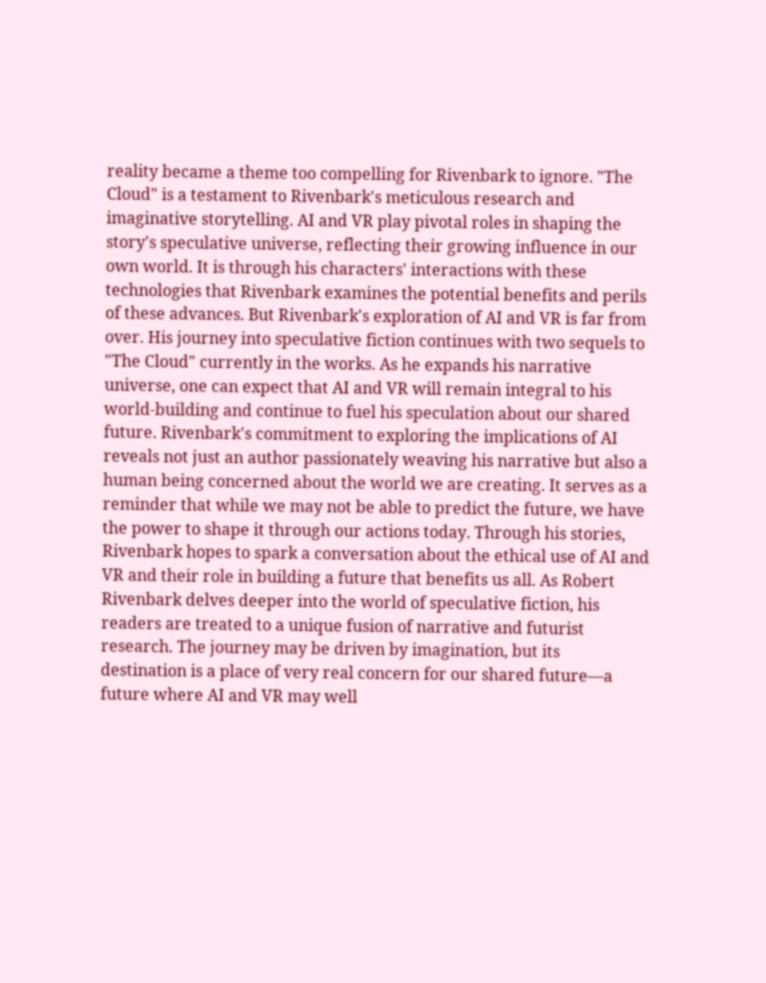reality became a theme too compelling for Rivenbark to ignore. "The Cloud" is a testament to Rivenbark's meticulous research and imaginative storytelling. AI and VR play pivotal roles in shaping the story's speculative universe, reflecting their growing influence in our own world. It is through his characters' interactions with these technologies that Rivenbark examines the potential benefits and perils of these advances. But Rivenbark's exploration of AI and VR is far from over. His journey into speculative fiction continues with two sequels to "The Cloud" currently in the works. As he expands his narrative universe, one can expect that AI and VR will remain integral to his world-building and continue to fuel his speculation about our shared future. Rivenbark's commitment to exploring the implications of AI reveals not just an author passionately weaving his narrative but also a human being concerned about the world we are creating. It serves as a reminder that while we may not be able to predict the future, we have the power to shape it through our actions today. Through his stories, Rivenbark hopes to spark a conversation about the ethical use of AI and VR and their role in building a future that benefits us all. As Robert Rivenbark delves deeper into the world of speculative fiction, his readers are treated to a unique fusion of narrative and futurist research. The journey may be driven by imagination, but its destination is a place of very real concern for our shared future—a future where AI and VR may well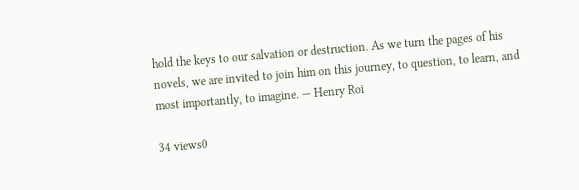hold the keys to our salvation or destruction. As we turn the pages of his novels, we are invited to join him on this journey, to question, to learn, and most importantly, to imagine. — Henry Roi

34 views0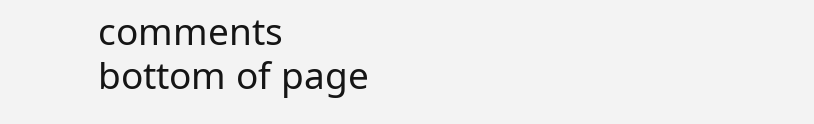comments
bottom of page